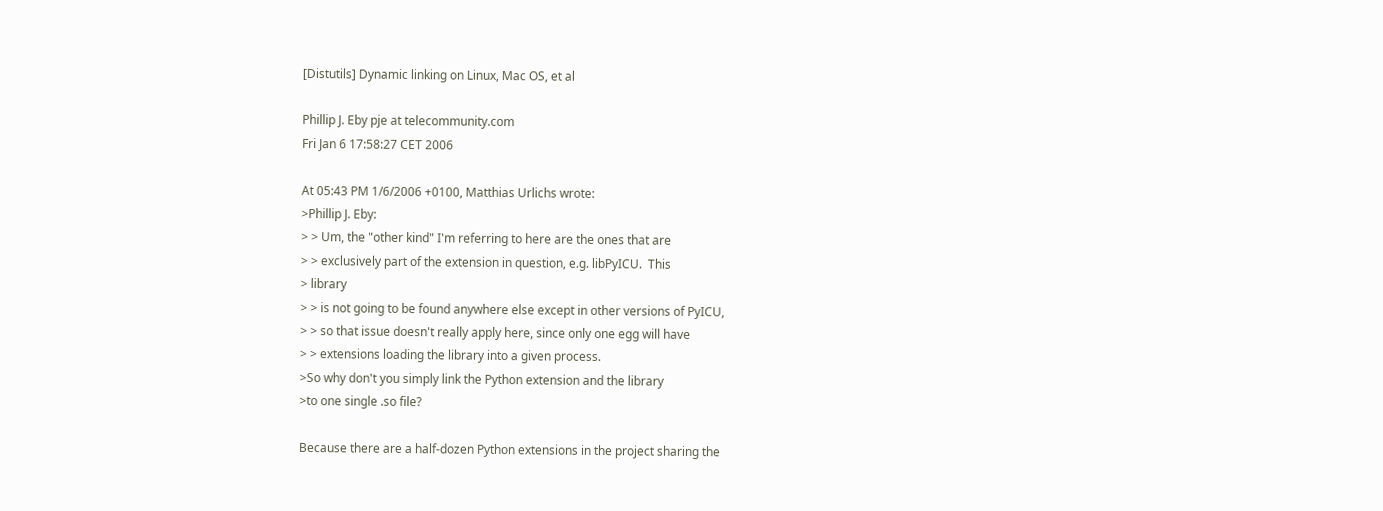[Distutils] Dynamic linking on Linux, Mac OS, et al

Phillip J. Eby pje at telecommunity.com
Fri Jan 6 17:58:27 CET 2006

At 05:43 PM 1/6/2006 +0100, Matthias Urlichs wrote:
>Phillip J. Eby:
> > Um, the "other kind" I'm referring to here are the ones that are
> > exclusively part of the extension in question, e.g. libPyICU.  This
> library
> > is not going to be found anywhere else except in other versions of PyICU,
> > so that issue doesn't really apply here, since only one egg will have
> > extensions loading the library into a given process.
>So why don't you simply link the Python extension and the library
>to one single .so file?

Because there are a half-dozen Python extensions in the project sharing the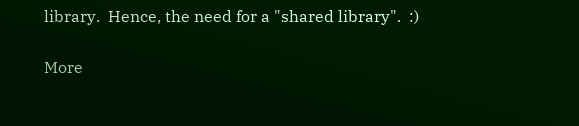library.  Hence, the need for a "shared library".  :)

More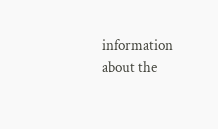information about the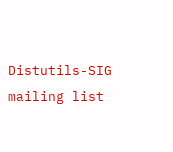Distutils-SIG mailing list